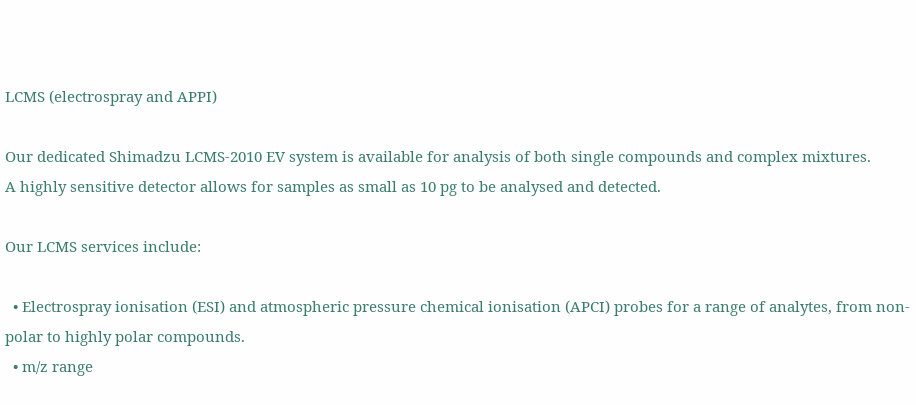LCMS (electrospray and APPI)

Our dedicated Shimadzu LCMS-2010 EV system is available for analysis of both single compounds and complex mixtures.
A highly sensitive detector allows for samples as small as 10 pg to be analysed and detected.

Our LCMS services include:

  • Electrospray ionisation (ESI) and atmospheric pressure chemical ionisation (APCI) probes for a range of analytes, from non-polar to highly polar compounds.
  • m/z range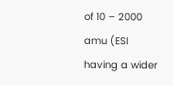of 10 – 2000 amu (ESI having a wider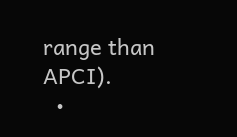range than APCI).
  •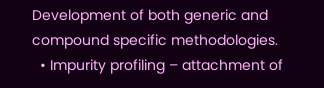Development of both generic and compound specific methodologies.
  • Impurity profiling – attachment of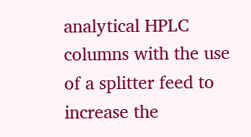analytical HPLC columns with the use of a splitter feed to increase the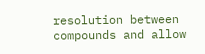resolution between compounds and allow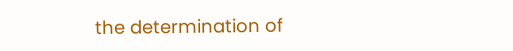the determination of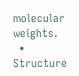molecular weights.
  • Structure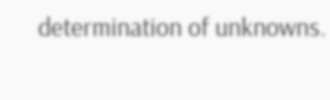determination of unknowns.